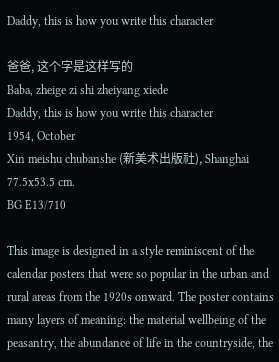Daddy, this is how you write this character

爸爸, 这个字是这样写的
Baba, zheige zi shi zheiyang xiede
Daddy, this is how you write this character
1954, October
Xin meishu chubanshe (新美术出版社), Shanghai
77.5x53.5 cm.
BG E13/710

This image is designed in a style reminiscent of the calendar posters that were so popular in the urban and rural areas from the 1920s onward. The poster contains many layers of meaning: the material wellbeing of the peasantry, the abundance of life in the countryside, the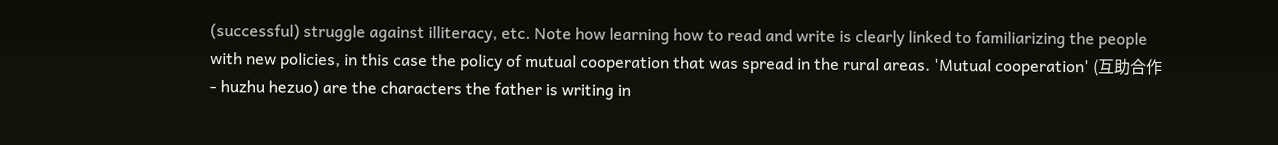(successful) struggle against illiteracy, etc. Note how learning how to read and write is clearly linked to familiarizing the people with new policies, in this case the policy of mutual cooperation that was spread in the rural areas. 'Mutual cooperation' (互助合作 - huzhu hezuo) are the characters the father is writing in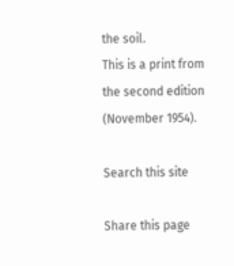the soil.
This is a print from the second edition (November 1954).

Search this site

Share this page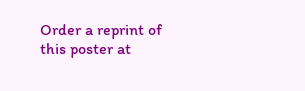Order a reprint of this poster at